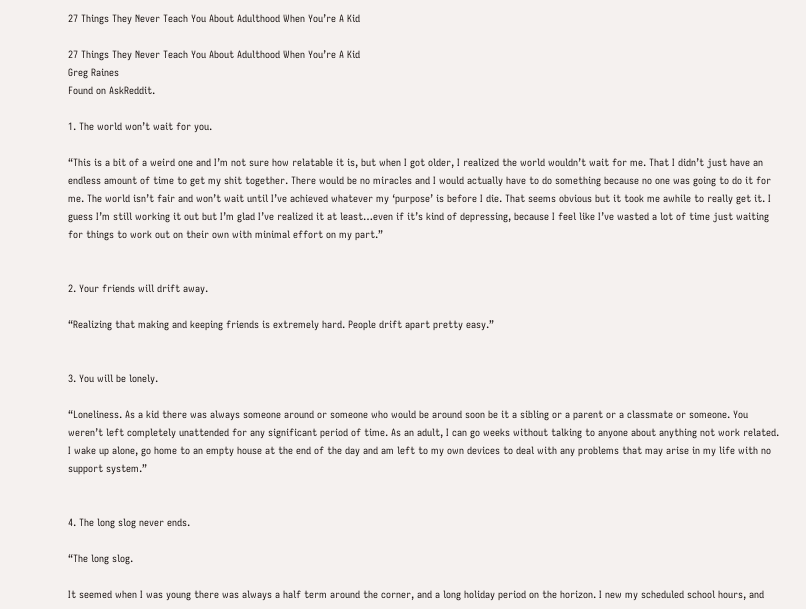27 Things They Never Teach You About Adulthood When You’re A Kid

27 Things They Never Teach You About Adulthood When You’re A Kid
Greg Raines
Found on AskReddit.

1. The world won’t wait for you.

“This is a bit of a weird one and I’m not sure how relatable it is, but when I got older, I realized the world wouldn’t wait for me. That I didn’t just have an endless amount of time to get my shit together. There would be no miracles and I would actually have to do something because no one was going to do it for me. The world isn’t fair and won’t wait until I’ve achieved whatever my ‘purpose’ is before I die. That seems obvious but it took me awhile to really get it. I guess I’m still working it out but I’m glad I’ve realized it at least…even if it’s kind of depressing, because I feel like I’ve wasted a lot of time just waiting for things to work out on their own with minimal effort on my part.”


2. Your friends will drift away.

“Realizing that making and keeping friends is extremely hard. People drift apart pretty easy.”


3. You will be lonely.

“Loneliness. As a kid there was always someone around or someone who would be around soon be it a sibling or a parent or a classmate or someone. You weren’t left completely unattended for any significant period of time. As an adult, I can go weeks without talking to anyone about anything not work related. I wake up alone, go home to an empty house at the end of the day and am left to my own devices to deal with any problems that may arise in my life with no support system.”


4. The long slog never ends.

“The long slog.

It seemed when I was young there was always a half term around the corner, and a long holiday period on the horizon. I new my scheduled school hours, and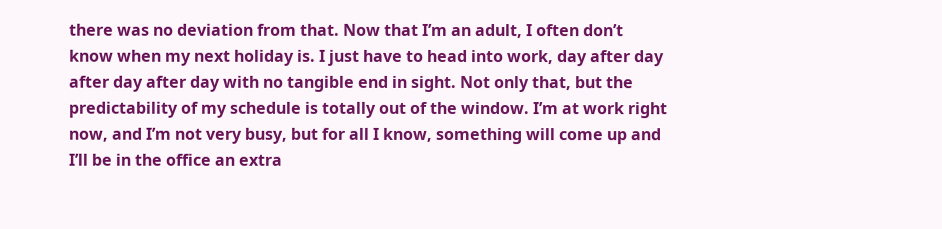there was no deviation from that. Now that I’m an adult, I often don’t know when my next holiday is. I just have to head into work, day after day after day after day with no tangible end in sight. Not only that, but the predictability of my schedule is totally out of the window. I’m at work right now, and I’m not very busy, but for all I know, something will come up and I’ll be in the office an extra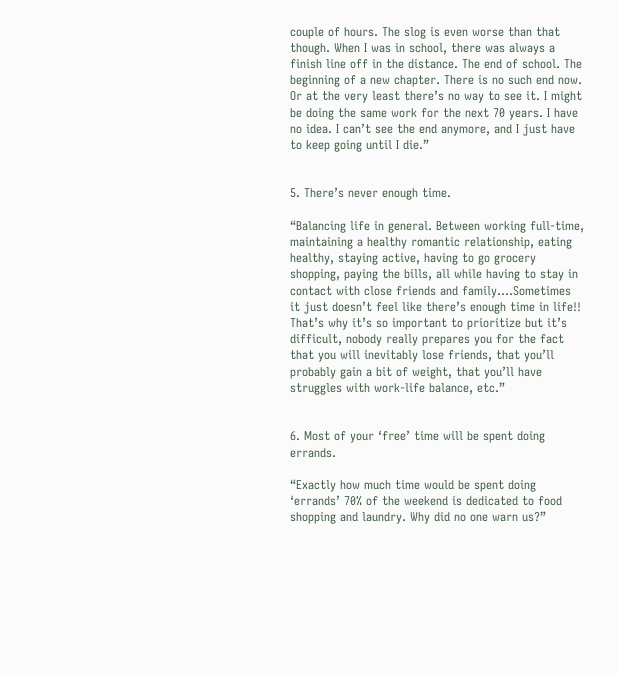couple of hours. The slog is even worse than that though. When I was in school, there was always a finish line off in the distance. The end of school. The beginning of a new chapter. There is no such end now. Or at the very least there’s no way to see it. I might be doing the same work for the next 70 years. I have no idea. I can’t see the end anymore, and I just have to keep going until I die.”


5. There’s never enough time.

“Balancing life in general. Between working full-time, maintaining a healthy romantic relationship, eating healthy, staying active, having to go grocery shopping, paying the bills, all while having to stay in contact with close friends and family….Sometimes it just doesn’t feel like there’s enough time in life!! That’s why it’s so important to prioritize but it’s difficult, nobody really prepares you for the fact that you will inevitably lose friends, that you’ll probably gain a bit of weight, that you’ll have struggles with work-life balance, etc.”


6. Most of your ‘free’ time will be spent doing errands.

“Exactly how much time would be spent doing ‘errands’ 70% of the weekend is dedicated to food shopping and laundry. Why did no one warn us?”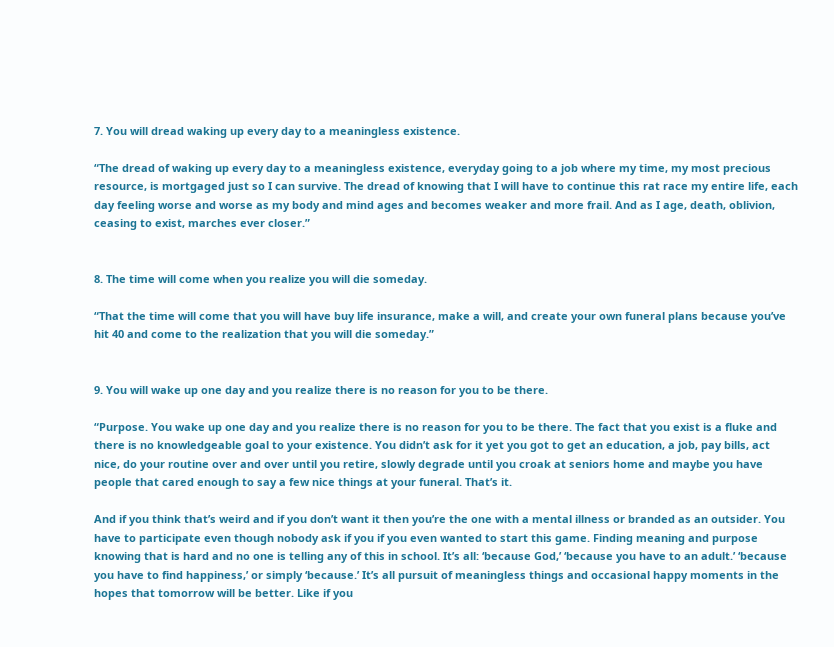7. You will dread waking up every day to a meaningless existence.

“The dread of waking up every day to a meaningless existence, everyday going to a job where my time, my most precious resource, is mortgaged just so I can survive. The dread of knowing that I will have to continue this rat race my entire life, each day feeling worse and worse as my body and mind ages and becomes weaker and more frail. And as I age, death, oblivion, ceasing to exist, marches ever closer.”


8. The time will come when you realize you will die someday.

“That the time will come that you will have buy life insurance, make a will, and create your own funeral plans because you’ve hit 40 and come to the realization that you will die someday.”


9. You will wake up one day and you realize there is no reason for you to be there.

“Purpose. You wake up one day and you realize there is no reason for you to be there. The fact that you exist is a fluke and there is no knowledgeable goal to your existence. You didn’t ask for it yet you got to get an education, a job, pay bills, act nice, do your routine over and over until you retire, slowly degrade until you croak at seniors home and maybe you have people that cared enough to say a few nice things at your funeral. That’s it.

And if you think that’s weird and if you don’t want it then you’re the one with a mental illness or branded as an outsider. You have to participate even though nobody ask if you if you even wanted to start this game. Finding meaning and purpose knowing that is hard and no one is telling any of this in school. It’s all: ‘because God,’ ‘because you have to an adult.’ ‘because you have to find happiness,’ or simply ‘because.’ It’s all pursuit of meaningless things and occasional happy moments in the hopes that tomorrow will be better. Like if you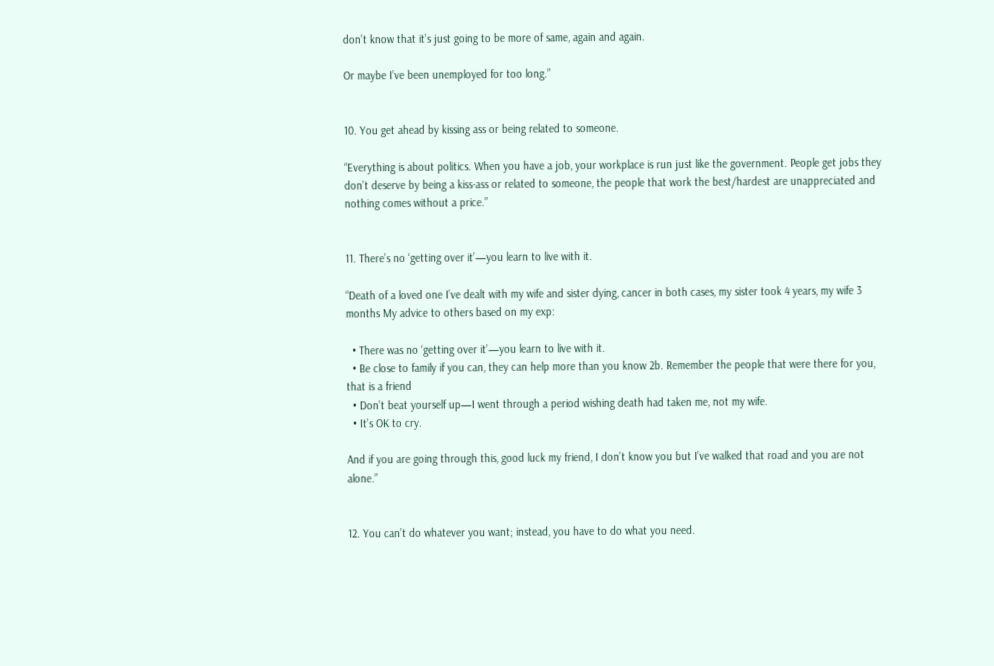don’t know that it’s just going to be more of same, again and again.

Or maybe I’ve been unemployed for too long.”


10. You get ahead by kissing ass or being related to someone.

“Everything is about politics. When you have a job, your workplace is run just like the government. People get jobs they don’t deserve by being a kiss-ass or related to someone, the people that work the best/hardest are unappreciated and nothing comes without a price.”


11. There’s no ‘getting over it’—you learn to live with it.

“Death of a loved one I’ve dealt with my wife and sister dying, cancer in both cases, my sister took 4 years, my wife 3 months My advice to others based on my exp:

  • There was no ‘getting over it’—you learn to live with it.
  • Be close to family if you can, they can help more than you know 2b. Remember the people that were there for you, that is a friend
  • Don’t beat yourself up—I went through a period wishing death had taken me, not my wife.
  • It’s OK to cry.

And if you are going through this, good luck my friend, I don’t know you but I’ve walked that road and you are not alone.”


12. You can’t do whatever you want; instead, you have to do what you need.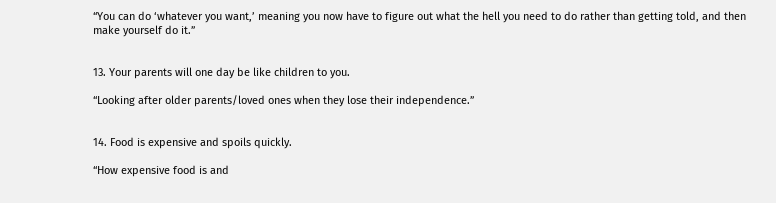“You can do ‘whatever you want,’ meaning you now have to figure out what the hell you need to do rather than getting told, and then make yourself do it.”


13. Your parents will one day be like children to you.

“Looking after older parents/loved ones when they lose their independence.”


14. Food is expensive and spoils quickly.

“How expensive food is and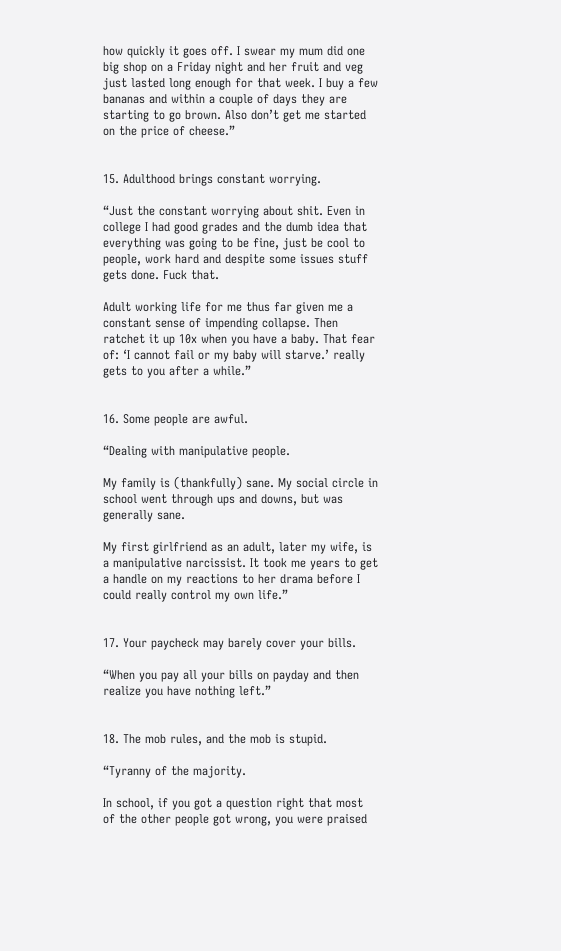how quickly it goes off. I swear my mum did one big shop on a Friday night and her fruit and veg just lasted long enough for that week. I buy a few bananas and within a couple of days they are starting to go brown. Also don’t get me started on the price of cheese.”


15. Adulthood brings constant worrying.

“Just the constant worrying about shit. Even in college I had good grades and the dumb idea that everything was going to be fine, just be cool to people, work hard and despite some issues stuff gets done. Fuck that.

Adult working life for me thus far given me a constant sense of impending collapse. Then ratchet it up 10x when you have a baby. That fear of: ‘I cannot fail or my baby will starve.’ really gets to you after a while.”


16. Some people are awful.

“Dealing with manipulative people.

My family is (thankfully) sane. My social circle in school went through ups and downs, but was generally sane.

My first girlfriend as an adult, later my wife, is a manipulative narcissist. It took me years to get a handle on my reactions to her drama before I could really control my own life.”


17. Your paycheck may barely cover your bills.

“When you pay all your bills on payday and then realize you have nothing left.”


18. The mob rules, and the mob is stupid.

“Tyranny of the majority.

In school, if you got a question right that most of the other people got wrong, you were praised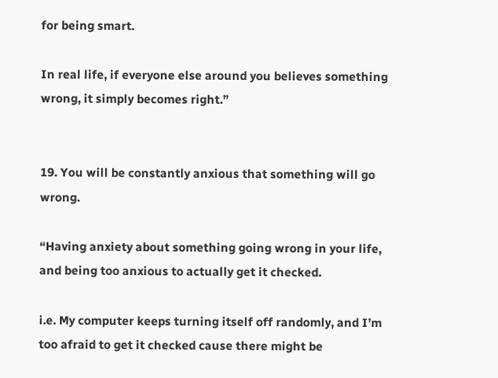for being smart.

In real life, if everyone else around you believes something wrong, it simply becomes right.”


19. You will be constantly anxious that something will go wrong.

“Having anxiety about something going wrong in your life, and being too anxious to actually get it checked.

i.e. My computer keeps turning itself off randomly, and I’m too afraid to get it checked cause there might be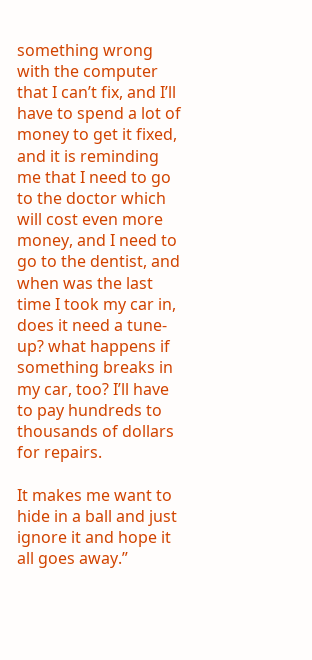something wrong with the computer that I can’t fix, and I’ll have to spend a lot of money to get it fixed, and it is reminding me that I need to go to the doctor which will cost even more money, and I need to go to the dentist, and when was the last time I took my car in, does it need a tune-up? what happens if something breaks in my car, too? I’ll have to pay hundreds to thousands of dollars for repairs.

It makes me want to hide in a ball and just ignore it and hope it all goes away.”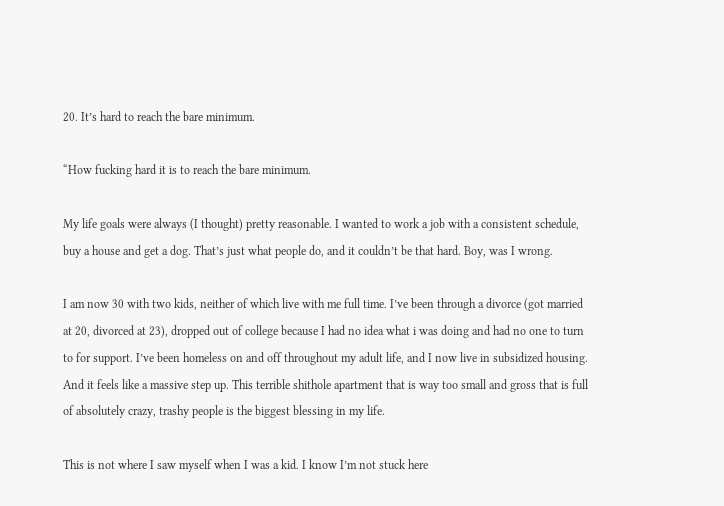20. It’s hard to reach the bare minimum.

“How fucking hard it is to reach the bare minimum.

My life goals were always (I thought) pretty reasonable. I wanted to work a job with a consistent schedule, buy a house and get a dog. That’s just what people do, and it couldn’t be that hard. Boy, was I wrong.

I am now 30 with two kids, neither of which live with me full time. I’ve been through a divorce (got married at 20, divorced at 23), dropped out of college because I had no idea what i was doing and had no one to turn to for support. I’ve been homeless on and off throughout my adult life, and I now live in subsidized housing. And it feels like a massive step up. This terrible shithole apartment that is way too small and gross that is full of absolutely crazy, trashy people is the biggest blessing in my life.

This is not where I saw myself when I was a kid. I know I’m not stuck here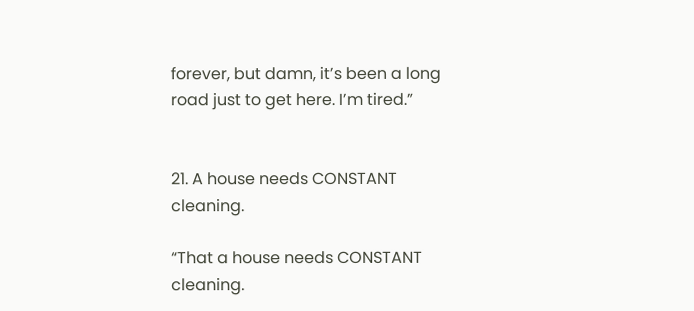forever, but damn, it’s been a long road just to get here. I’m tired.”


21. A house needs CONSTANT cleaning.

“That a house needs CONSTANT cleaning.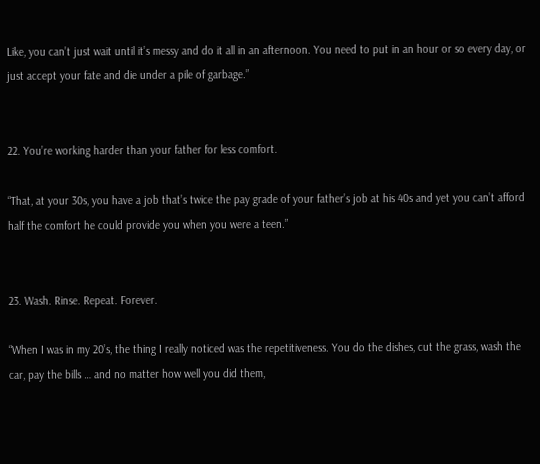Like, you can’t just wait until it’s messy and do it all in an afternoon. You need to put in an hour or so every day, or just accept your fate and die under a pile of garbage.”


22. You’re working harder than your father for less comfort.

“That, at your 30s, you have a job that’s twice the pay grade of your father’s job at his 40s and yet you can’t afford half the comfort he could provide you when you were a teen.”


23. Wash. Rinse. Repeat. Forever.

“When I was in my 20’s, the thing I really noticed was the repetitiveness. You do the dishes, cut the grass, wash the car, pay the bills … and no matter how well you did them,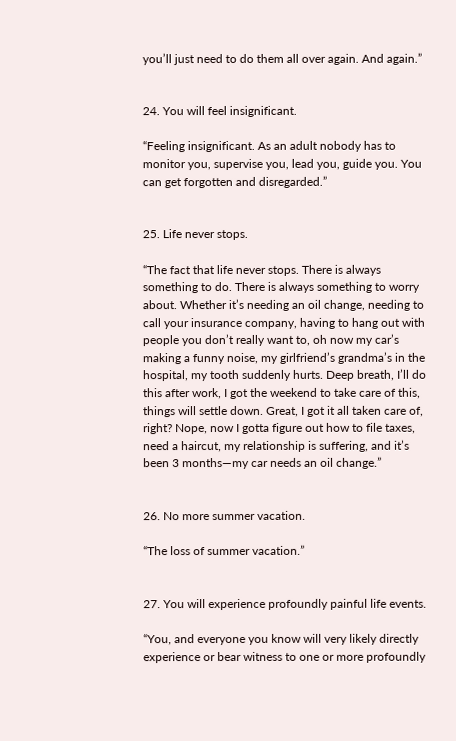you’ll just need to do them all over again. And again.”


24. You will feel insignificant.

“Feeling insignificant. As an adult nobody has to monitor you, supervise you, lead you, guide you. You can get forgotten and disregarded.”


25. Life never stops.

“The fact that life never stops. There is always something to do. There is always something to worry about. Whether it’s needing an oil change, needing to call your insurance company, having to hang out with people you don’t really want to, oh now my car’s making a funny noise, my girlfriend’s grandma’s in the hospital, my tooth suddenly hurts. Deep breath, I’ll do this after work, I got the weekend to take care of this, things will settle down. Great, I got it all taken care of, right? Nope, now I gotta figure out how to file taxes, need a haircut, my relationship is suffering, and it’s been 3 months—my car needs an oil change.”


26. No more summer vacation.

“The loss of summer vacation.”


27. You will experience profoundly painful life events.

“You, and everyone you know will very likely directly experience or bear witness to one or more profoundly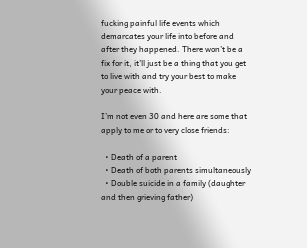fucking painful life events which demarcates your life into before and after they happened. There won’t be a fix for it, it’ll just be a thing that you get to live with and try your best to make your peace with.

I’m not even 30 and here are some that apply to me or to very close friends:

  • Death of a parent
  • Death of both parents simultaneously
  • Double suicide in a family (daughter and then grieving father)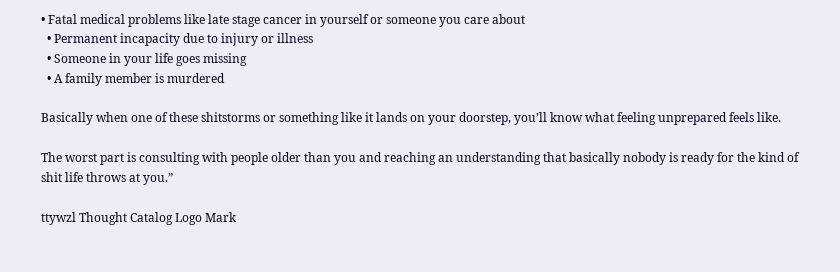• Fatal medical problems like late stage cancer in yourself or someone you care about
  • Permanent incapacity due to injury or illness
  • Someone in your life goes missing
  • A family member is murdered

Basically when one of these shitstorms or something like it lands on your doorstep, you’ll know what feeling unprepared feels like.

The worst part is consulting with people older than you and reaching an understanding that basically nobody is ready for the kind of shit life throws at you.”

ttywzl Thought Catalog Logo Mark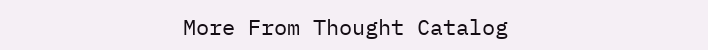More From Thought Catalog